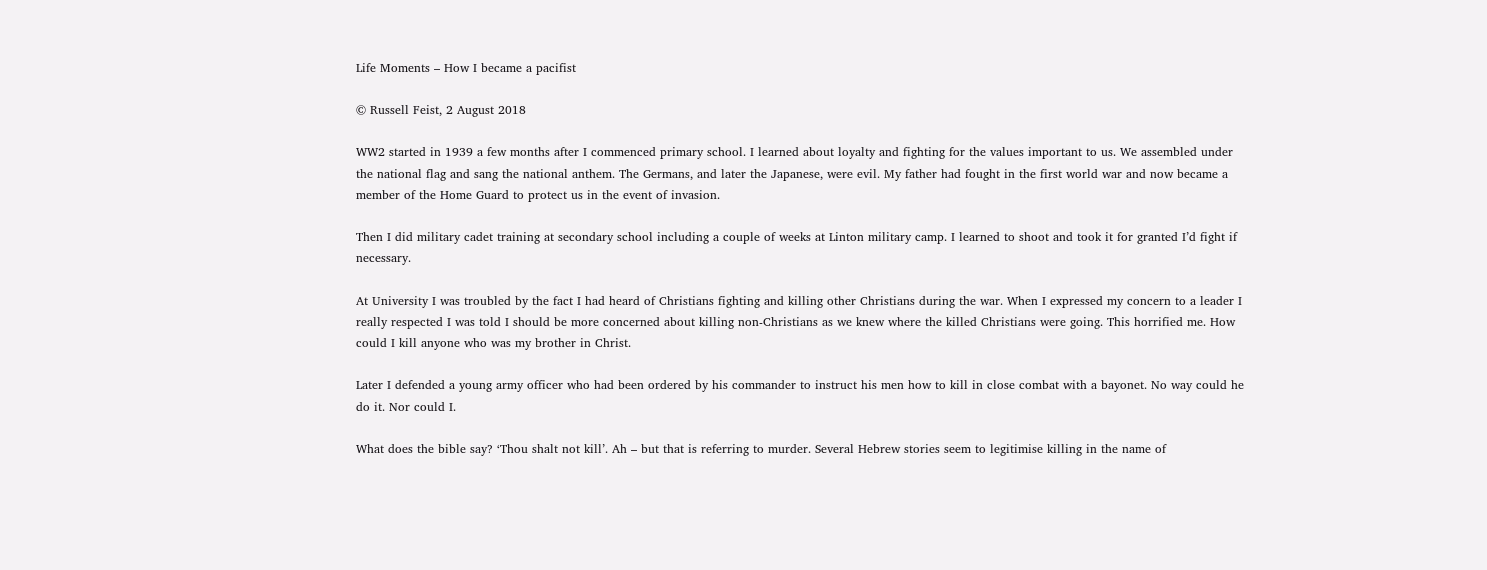Life Moments – How I became a pacifist

© Russell Feist, 2 August 2018

WW2 started in 1939 a few months after I commenced primary school. I learned about loyalty and fighting for the values important to us. We assembled under the national flag and sang the national anthem. The Germans, and later the Japanese, were evil. My father had fought in the first world war and now became a member of the Home Guard to protect us in the event of invasion.

Then I did military cadet training at secondary school including a couple of weeks at Linton military camp. I learned to shoot and took it for granted I’d fight if necessary.

At University I was troubled by the fact I had heard of Christians fighting and killing other Christians during the war. When I expressed my concern to a leader I really respected I was told I should be more concerned about killing non-Christians as we knew where the killed Christians were going. This horrified me. How could I kill anyone who was my brother in Christ.

Later I defended a young army officer who had been ordered by his commander to instruct his men how to kill in close combat with a bayonet. No way could he do it. Nor could I.

What does the bible say? ‘Thou shalt not kill’. Ah – but that is referring to murder. Several Hebrew stories seem to legitimise killing in the name of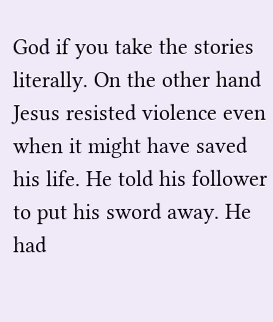God if you take the stories literally. On the other hand Jesus resisted violence even when it might have saved his life. He told his follower to put his sword away. He had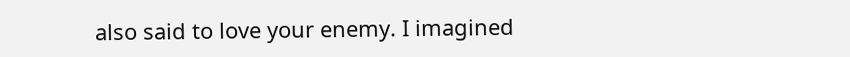also said to love your enemy. I imagined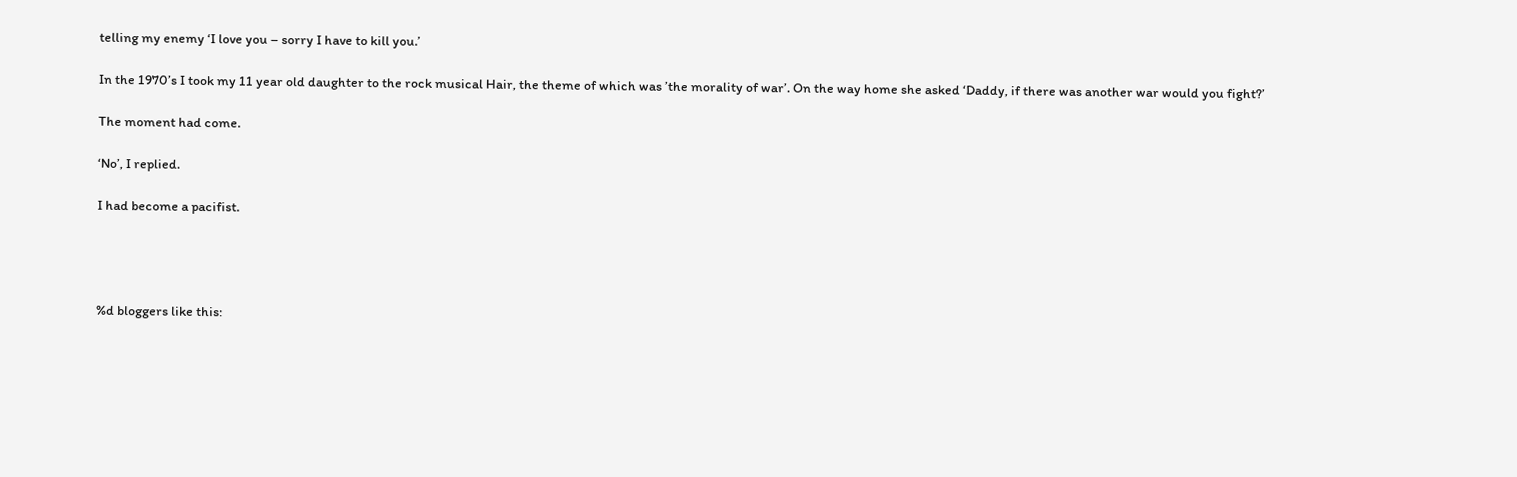telling my enemy ‘I love you – sorry I have to kill you.’

In the 1970’s I took my 11 year old daughter to the rock musical Hair, the theme of which was ’the morality of war’. On the way home she asked ‘Daddy, if there was another war would you fight?’

The moment had come.

‘No’, I replied.

I had become a pacifist.




%d bloggers like this: